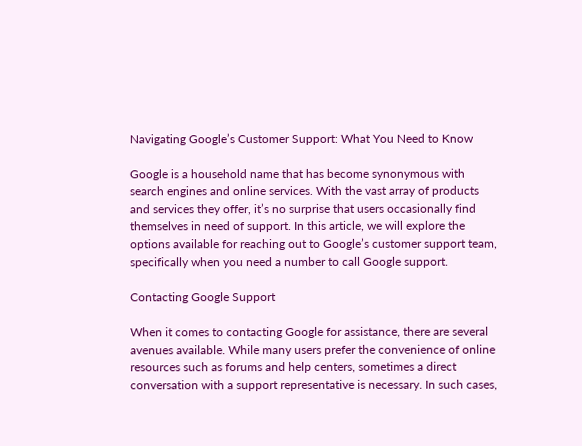Navigating Google’s Customer Support: What You Need to Know

Google is a household name that has become synonymous with search engines and online services. With the vast array of products and services they offer, it’s no surprise that users occasionally find themselves in need of support. In this article, we will explore the options available for reaching out to Google’s customer support team, specifically when you need a number to call Google support.

Contacting Google Support

When it comes to contacting Google for assistance, there are several avenues available. While many users prefer the convenience of online resources such as forums and help centers, sometimes a direct conversation with a support representative is necessary. In such cases,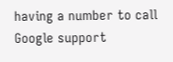having a number to call Google support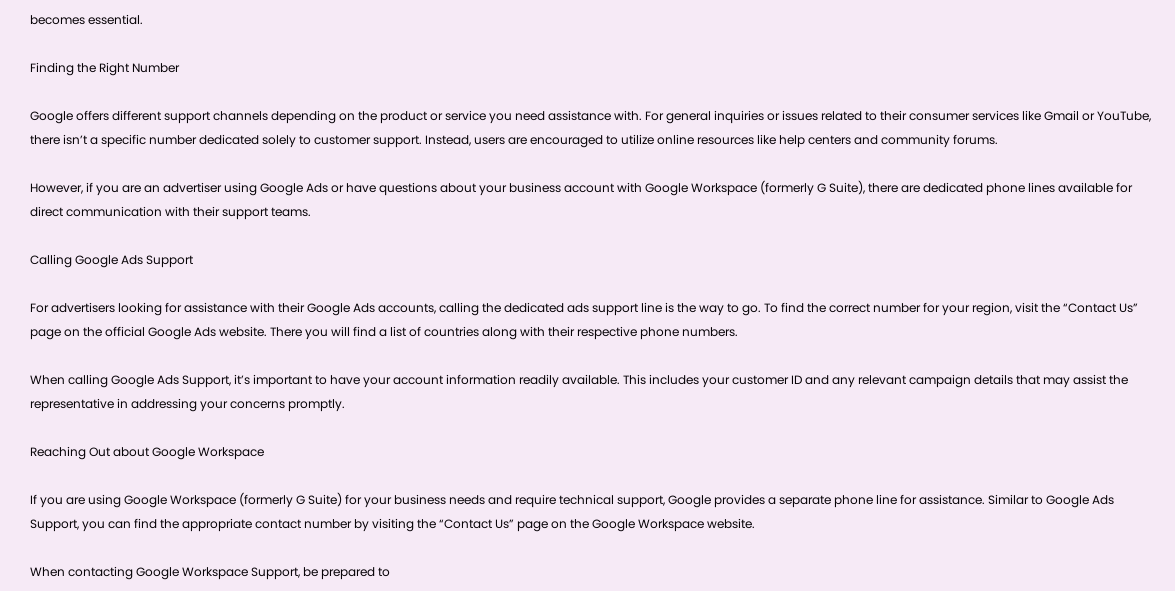becomes essential.

Finding the Right Number

Google offers different support channels depending on the product or service you need assistance with. For general inquiries or issues related to their consumer services like Gmail or YouTube, there isn’t a specific number dedicated solely to customer support. Instead, users are encouraged to utilize online resources like help centers and community forums.

However, if you are an advertiser using Google Ads or have questions about your business account with Google Workspace (formerly G Suite), there are dedicated phone lines available for direct communication with their support teams.

Calling Google Ads Support

For advertisers looking for assistance with their Google Ads accounts, calling the dedicated ads support line is the way to go. To find the correct number for your region, visit the “Contact Us” page on the official Google Ads website. There you will find a list of countries along with their respective phone numbers.

When calling Google Ads Support, it’s important to have your account information readily available. This includes your customer ID and any relevant campaign details that may assist the representative in addressing your concerns promptly.

Reaching Out about Google Workspace

If you are using Google Workspace (formerly G Suite) for your business needs and require technical support, Google provides a separate phone line for assistance. Similar to Google Ads Support, you can find the appropriate contact number by visiting the “Contact Us” page on the Google Workspace website.

When contacting Google Workspace Support, be prepared to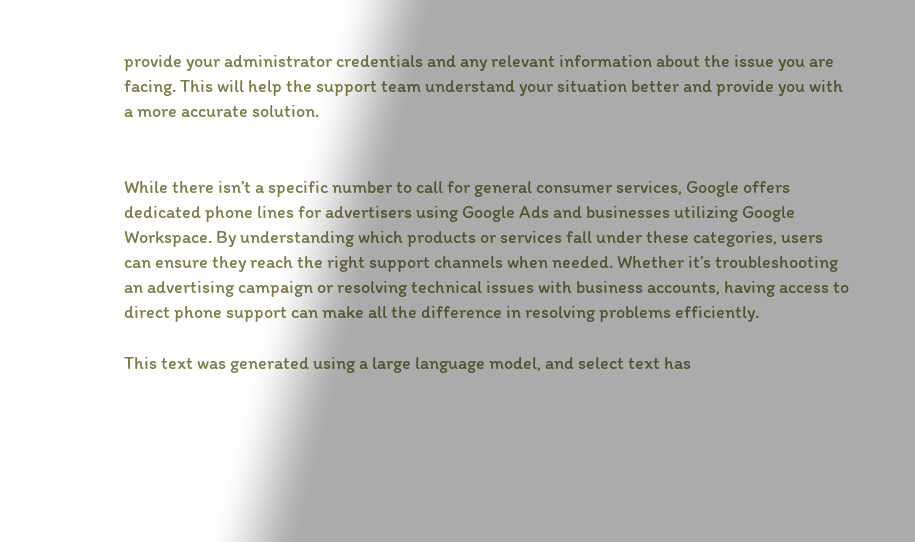provide your administrator credentials and any relevant information about the issue you are facing. This will help the support team understand your situation better and provide you with a more accurate solution.


While there isn’t a specific number to call for general consumer services, Google offers dedicated phone lines for advertisers using Google Ads and businesses utilizing Google Workspace. By understanding which products or services fall under these categories, users can ensure they reach the right support channels when needed. Whether it’s troubleshooting an advertising campaign or resolving technical issues with business accounts, having access to direct phone support can make all the difference in resolving problems efficiently.

This text was generated using a large language model, and select text has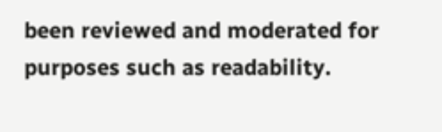been reviewed and moderated for purposes such as readability.